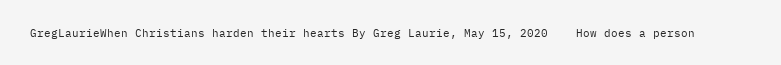GregLaurieWhen Christians harden their hearts By Greg Laurie, May 15, 2020    How does a person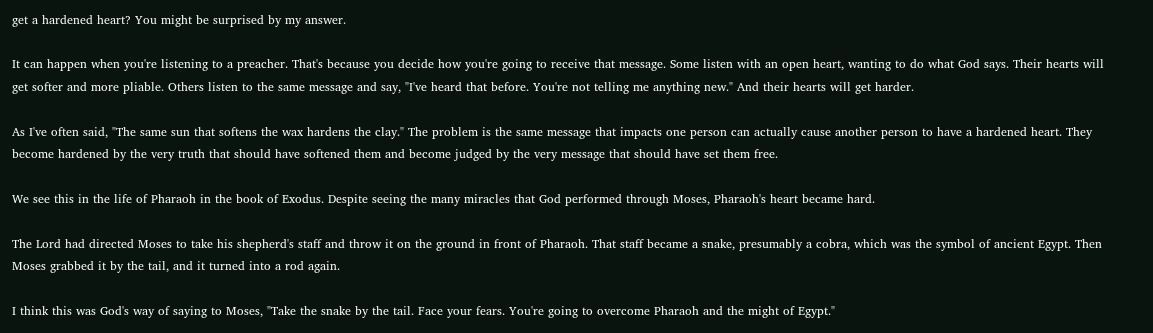get a hardened heart? You might be surprised by my answer.

It can happen when you're listening to a preacher. That's because you decide how you're going to receive that message. Some listen with an open heart, wanting to do what God says. Their hearts will get softer and more pliable. Others listen to the same message and say, "I've heard that before. You're not telling me anything new." And their hearts will get harder.

As I've often said, "The same sun that softens the wax hardens the clay." The problem is the same message that impacts one person can actually cause another person to have a hardened heart. They become hardened by the very truth that should have softened them and become judged by the very message that should have set them free.

We see this in the life of Pharaoh in the book of Exodus. Despite seeing the many miracles that God performed through Moses, Pharaoh's heart became hard.

The Lord had directed Moses to take his shepherd's staff and throw it on the ground in front of Pharaoh. That staff became a snake, presumably a cobra, which was the symbol of ancient Egypt. Then Moses grabbed it by the tail, and it turned into a rod again.

I think this was God's way of saying to Moses, "Take the snake by the tail. Face your fears. You're going to overcome Pharaoh and the might of Egypt."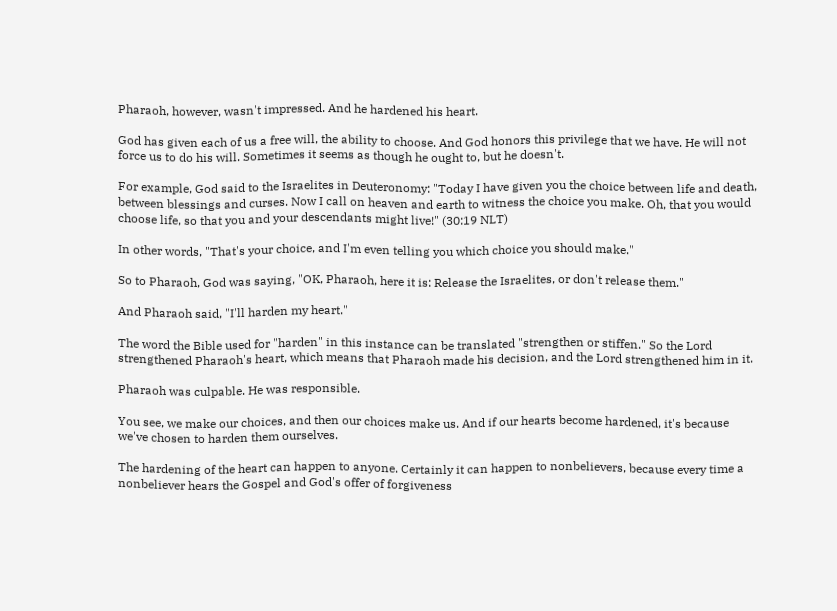Pharaoh, however, wasn't impressed. And he hardened his heart.

God has given each of us a free will, the ability to choose. And God honors this privilege that we have. He will not force us to do his will. Sometimes it seems as though he ought to, but he doesn't.

For example, God said to the Israelites in Deuteronomy: "Today I have given you the choice between life and death, between blessings and curses. Now I call on heaven and earth to witness the choice you make. Oh, that you would choose life, so that you and your descendants might live!" (30:19 NLT)

In other words, "That's your choice, and I'm even telling you which choice you should make."

So to Pharaoh, God was saying, "OK, Pharaoh, here it is: Release the Israelites, or don't release them."

And Pharaoh said, "I'll harden my heart."

The word the Bible used for "harden" in this instance can be translated "strengthen or stiffen." So the Lord strengthened Pharaoh's heart, which means that Pharaoh made his decision, and the Lord strengthened him in it.

Pharaoh was culpable. He was responsible.

You see, we make our choices, and then our choices make us. And if our hearts become hardened, it's because we've chosen to harden them ourselves.

The hardening of the heart can happen to anyone. Certainly it can happen to nonbelievers, because every time a nonbeliever hears the Gospel and God's offer of forgiveness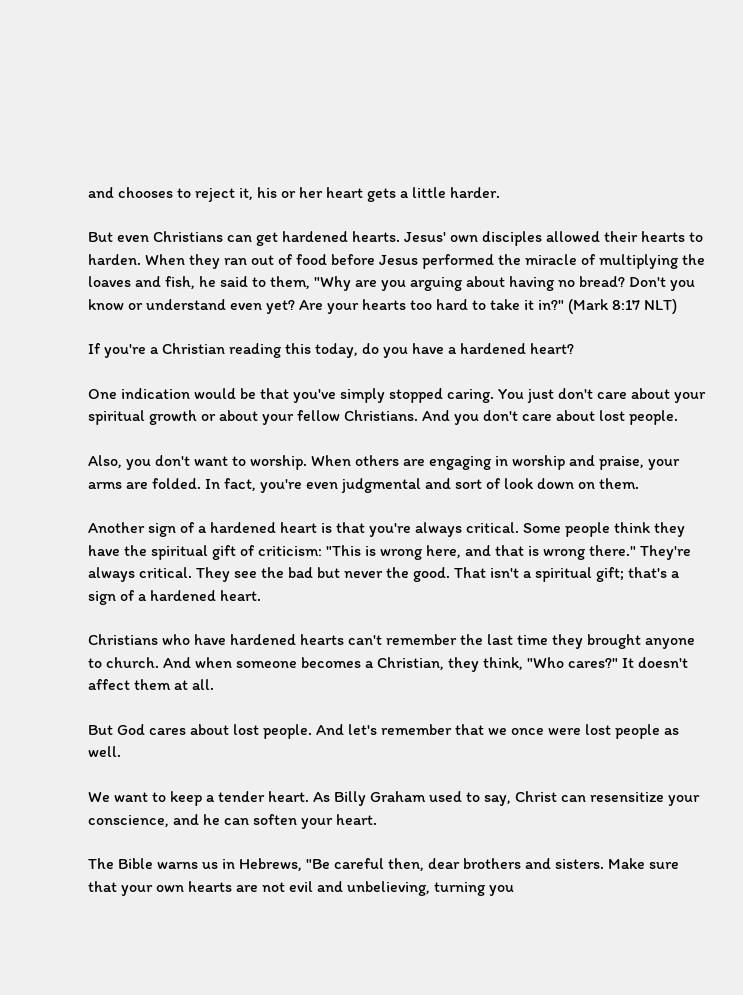and chooses to reject it, his or her heart gets a little harder.

But even Christians can get hardened hearts. Jesus' own disciples allowed their hearts to harden. When they ran out of food before Jesus performed the miracle of multiplying the loaves and fish, he said to them, "Why are you arguing about having no bread? Don't you know or understand even yet? Are your hearts too hard to take it in?" (Mark 8:17 NLT)

If you're a Christian reading this today, do you have a hardened heart?

One indication would be that you've simply stopped caring. You just don't care about your spiritual growth or about your fellow Christians. And you don't care about lost people.

Also, you don't want to worship. When others are engaging in worship and praise, your arms are folded. In fact, you're even judgmental and sort of look down on them.

Another sign of a hardened heart is that you're always critical. Some people think they have the spiritual gift of criticism: "This is wrong here, and that is wrong there." They're always critical. They see the bad but never the good. That isn't a spiritual gift; that's a sign of a hardened heart.

Christians who have hardened hearts can't remember the last time they brought anyone to church. And when someone becomes a Christian, they think, "Who cares?" It doesn't affect them at all.

But God cares about lost people. And let's remember that we once were lost people as well.

We want to keep a tender heart. As Billy Graham used to say, Christ can resensitize your conscience, and he can soften your heart.

The Bible warns us in Hebrews, "Be careful then, dear brothers and sisters. Make sure that your own hearts are not evil and unbelieving, turning you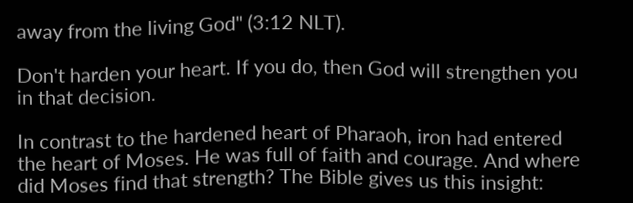away from the living God" (3:12 NLT).

Don't harden your heart. If you do, then God will strengthen you in that decision.

In contrast to the hardened heart of Pharaoh, iron had entered the heart of Moses. He was full of faith and courage. And where did Moses find that strength? The Bible gives us this insight: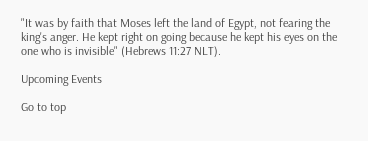"It was by faith that Moses left the land of Egypt, not fearing the king's anger. He kept right on going because he kept his eyes on the one who is invisible" (Hebrews 11:27 NLT).

Upcoming Events

Go to top